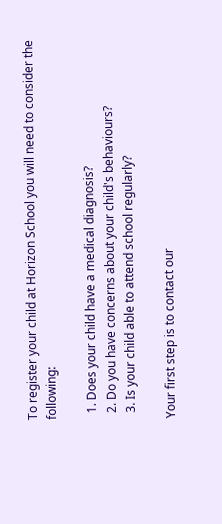To register your child at Horizon School you will need to consider the following:

  1. Does your child have a medical diagnosis?
  2. Do you have concerns about your child's behaviours?
  3. Is your child able to attend school regularly?

Your first step is to contact our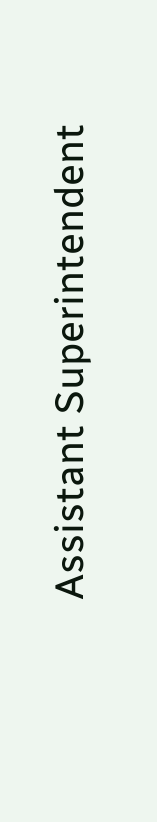Assistant Superintendent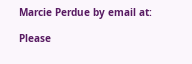Marcie Perdue by email at:

Please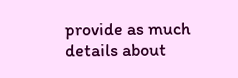provide as much details about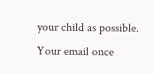your child as possible. Your email once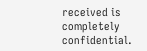received is completely confidential.